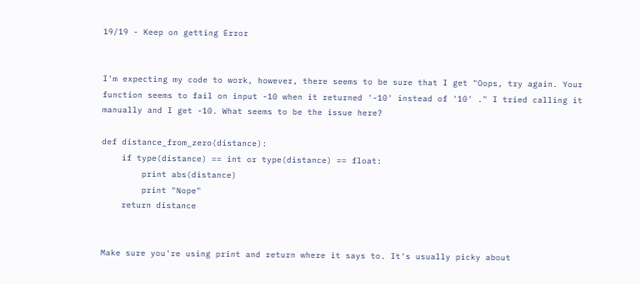19/19 - Keep on getting Error


I'm expecting my code to work, however, there seems to be sure that I get "Oops, try again. Your function seems to fail on input -10 when it returned '-10' instead of '10' ." I tried calling it manually and I get -10. What seems to be the issue here?

def distance_from_zero(distance):
    if type(distance) == int or type(distance) == float:
        print abs(distance)
        print "Nope"
    return distance


Make sure you're using print and return where it says to. It's usually picky about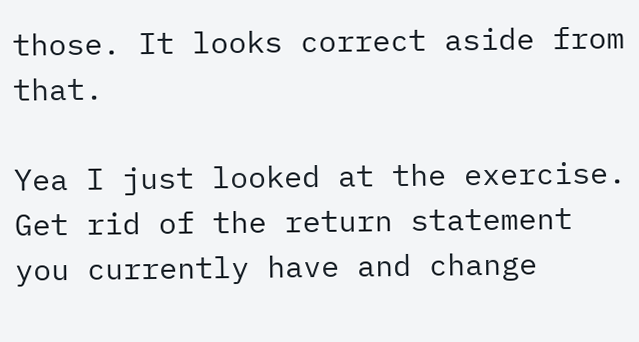those. It looks correct aside from that.

Yea I just looked at the exercise. Get rid of the return statement you currently have and change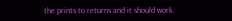the prints to returns and it should work.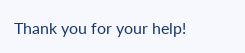Thank you for your help!